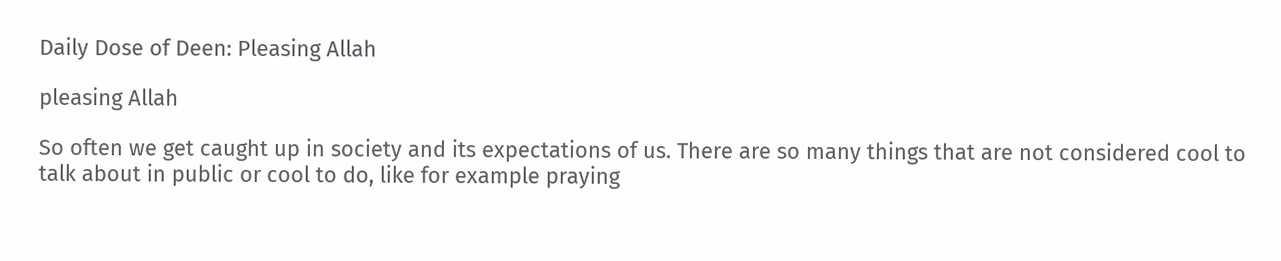Daily Dose of Deen: Pleasing Allah

pleasing Allah

So often we get caught up in society and its expectations of us. There are so many things that are not considered cool to talk about in public or cool to do, like for example praying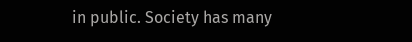in public. Society has many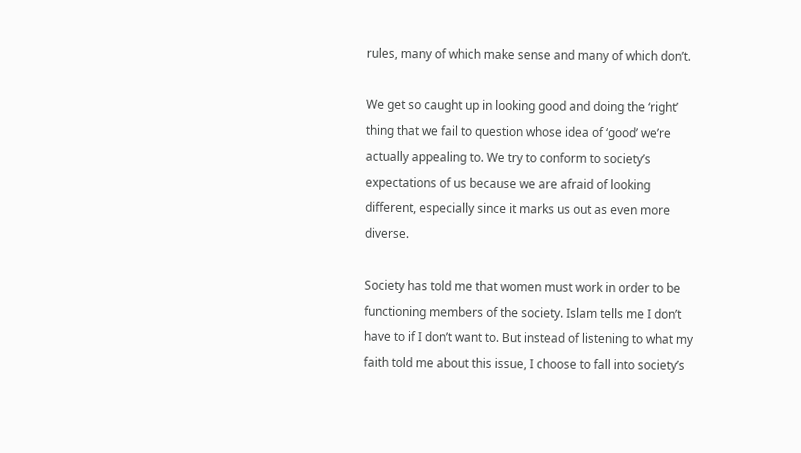rules, many of which make sense and many of which don’t.

We get so caught up in looking good and doing the ‘right’ thing that we fail to question whose idea of ‘good’ we’re actually appealing to. We try to conform to society’s expectations of us because we are afraid of looking different, especially since it marks us out as even more diverse.

Society has told me that women must work in order to be functioning members of the society. Islam tells me I don’t have to if I don’t want to. But instead of listening to what my faith told me about this issue, I choose to fall into society’s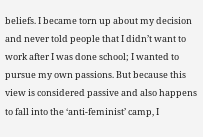beliefs. I became torn up about my decision and never told people that I didn’t want to work after I was done school; I wanted to pursue my own passions. But because this view is considered passive and also happens to fall into the ‘anti-feminist’ camp, I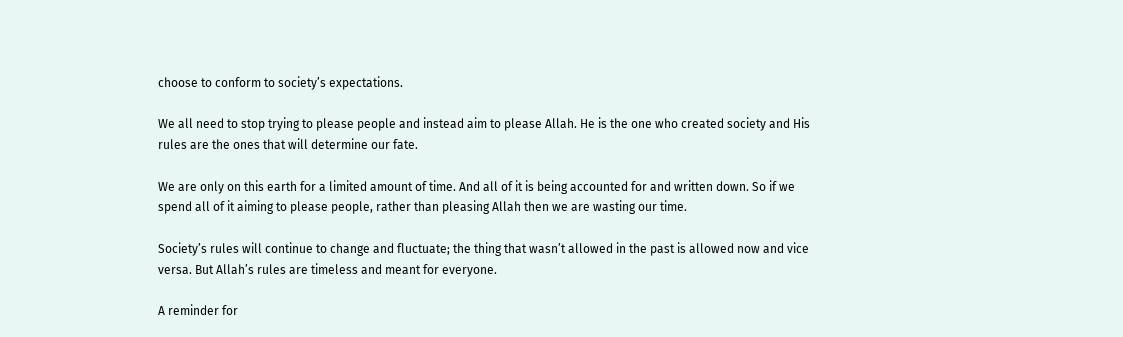choose to conform to society’s expectations.

We all need to stop trying to please people and instead aim to please Allah. He is the one who created society and His rules are the ones that will determine our fate.

We are only on this earth for a limited amount of time. And all of it is being accounted for and written down. So if we spend all of it aiming to please people, rather than pleasing Allah then we are wasting our time.

Society’s rules will continue to change and fluctuate; the thing that wasn’t allowed in the past is allowed now and vice versa. But Allah’s rules are timeless and meant for everyone.

A reminder for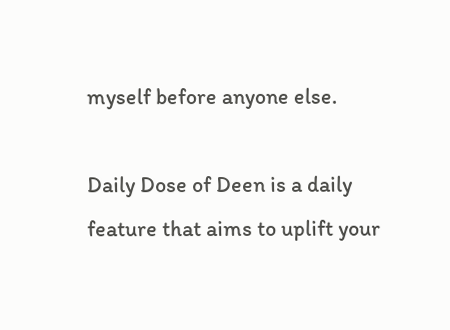myself before anyone else.

Daily Dose of Deen is a daily feature that aims to uplift your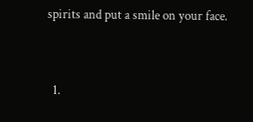spirits and put a smile on your face.


  1.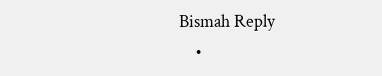Bismah Reply
    •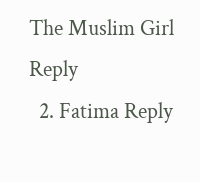The Muslim Girl Reply
  2. Fatima Reply